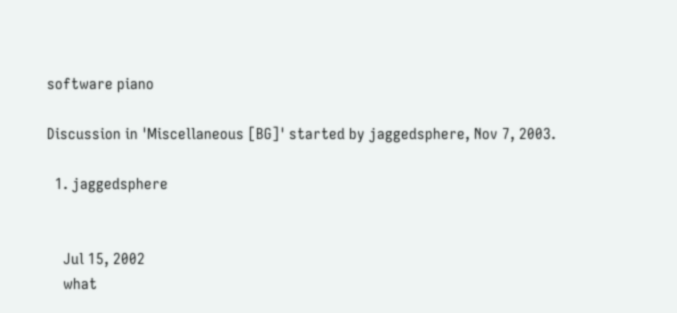software piano

Discussion in 'Miscellaneous [BG]' started by jaggedsphere, Nov 7, 2003.

  1. jaggedsphere


    Jul 15, 2002
    what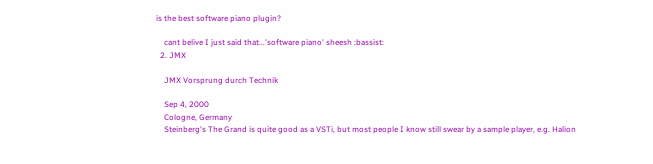is the best software piano plugin?

    cant belive I just said that...'software piano' sheesh :bassist:
  2. JMX

    JMX Vorsprung durch Technik

    Sep 4, 2000
    Cologne, Germany
    Steinberg's The Grand is quite good as a VSTi, but most people I know still swear by a sample player, e.g. Halion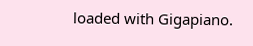loaded with Gigapiano.